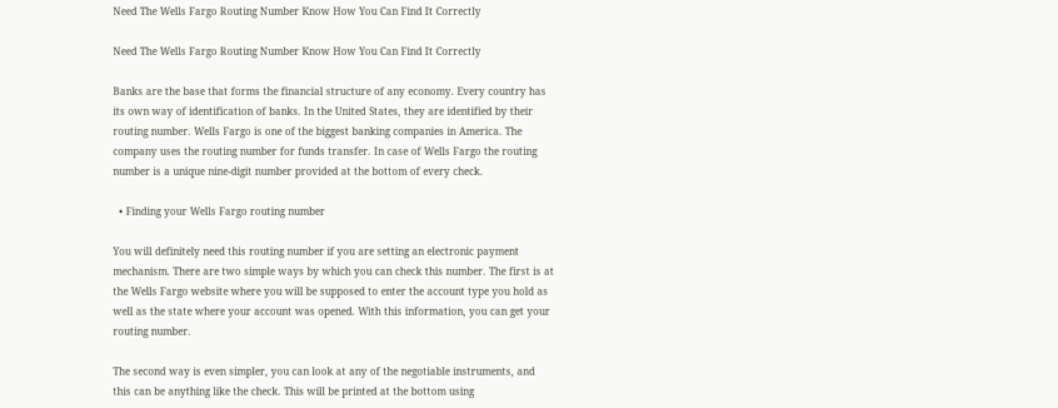Need The Wells Fargo Routing Number Know How You Can Find It Correctly

Need The Wells Fargo Routing Number Know How You Can Find It Correctly

Banks are the base that forms the financial structure of any economy. Every country has its own way of identification of banks. In the United States, they are identified by their routing number. Wells Fargo is one of the biggest banking companies in America. The company uses the routing number for funds transfer. In case of Wells Fargo the routing number is a unique nine-digit number provided at the bottom of every check.

  • Finding your Wells Fargo routing number

You will definitely need this routing number if you are setting an electronic payment mechanism. There are two simple ways by which you can check this number. The first is at the Wells Fargo website where you will be supposed to enter the account type you hold as well as the state where your account was opened. With this information, you can get your routing number.

The second way is even simpler, you can look at any of the negotiable instruments, and this can be anything like the check. This will be printed at the bottom using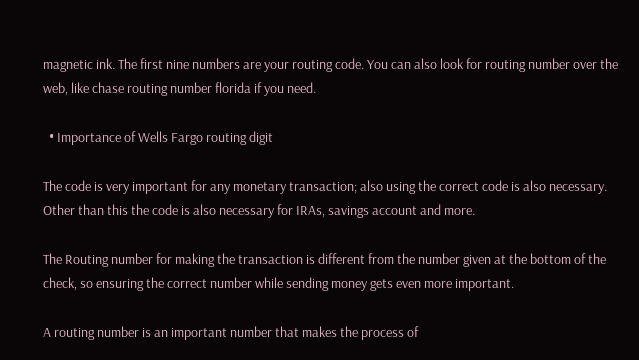magnetic ink. The first nine numbers are your routing code. You can also look for routing number over the web, like chase routing number florida if you need.

  • Importance of Wells Fargo routing digit

The code is very important for any monetary transaction; also using the correct code is also necessary. Other than this the code is also necessary for IRAs, savings account and more.

The Routing number for making the transaction is different from the number given at the bottom of the check, so ensuring the correct number while sending money gets even more important.

A routing number is an important number that makes the process of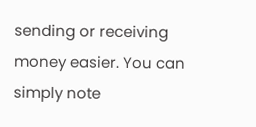sending or receiving money easier. You can simply note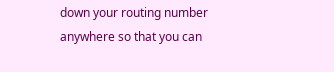down your routing number anywhere so that you can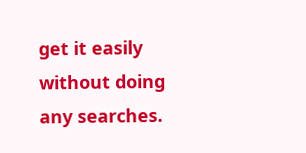get it easily without doing any searches.